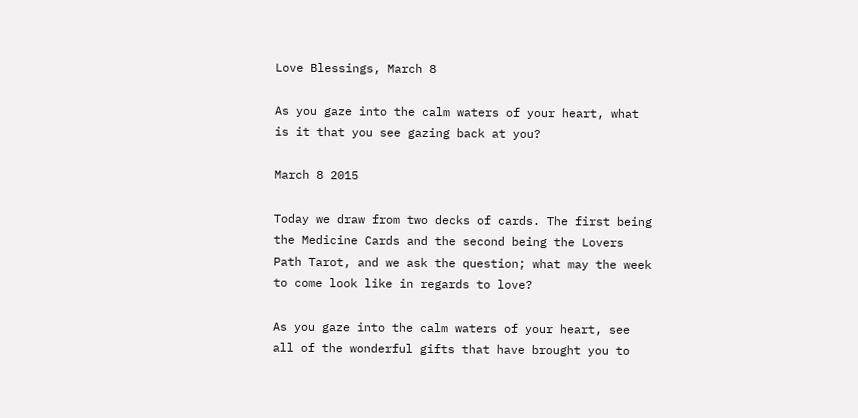Love Blessings, March 8

As you gaze into the calm waters of your heart, what is it that you see gazing back at you?

March 8 2015

Today we draw from two decks of cards. The first being the Medicine Cards and the second being the Lovers Path Tarot, and we ask the question; what may the week to come look like in regards to love?

As you gaze into the calm waters of your heart, see all of the wonderful gifts that have brought you to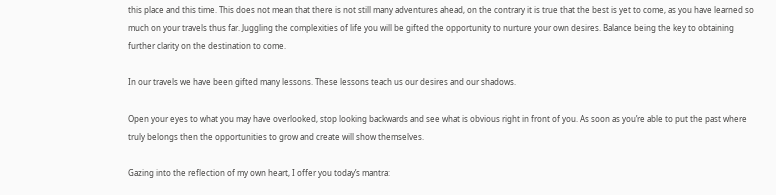this place and this time. This does not mean that there is not still many adventures ahead, on the contrary it is true that the best is yet to come, as you have learned so much on your travels thus far. Juggling the complexities of life you will be gifted the opportunity to nurture your own desires. Balance being the key to obtaining further clarity on the destination to come.

In our travels we have been gifted many lessons. These lessons teach us our desires and our shadows.

Open your eyes to what you may have overlooked, stop looking backwards and see what is obvious right in front of you. As soon as you’re able to put the past where truly belongs then the opportunities to grow and create will show themselves.

Gazing into the reflection of my own heart, I offer you today’s mantra: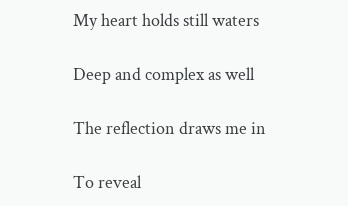My heart holds still waters

Deep and complex as well

The reflection draws me in

To reveal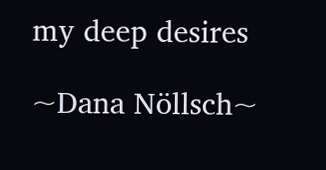my deep desires

~Dana Nöllsch~